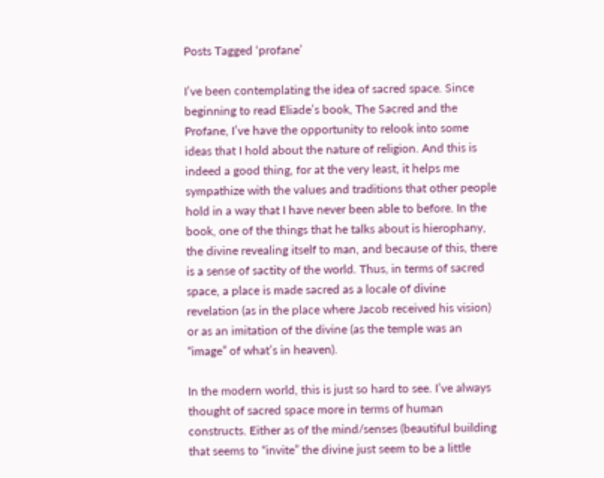Posts Tagged ‘profane’

I’ve been contemplating the idea of sacred space. Since beginning to read Eliade’s book, The Sacred and the Profane, I’ve have the opportunity to relook into some ideas that I hold about the nature of religion. And this is indeed a good thing, for at the very least, it helps me sympathize with the values and traditions that other people hold in a way that I have never been able to before. In the book, one of the things that he talks about is hierophany, the divine revealing itself to man, and because of this, there is a sense of sactity of the world. Thus, in terms of sacred space, a place is made sacred as a locale of divine revelation (as in the place where Jacob received his vision) or as an imitation of the divine (as the temple was an “image” of what’s in heaven).

In the modern world, this is just so hard to see. I’ve always thought of sacred space more in terms of human constructs. Either as of the mind/senses (beautiful building that seems to “invite” the divine just seem to be a little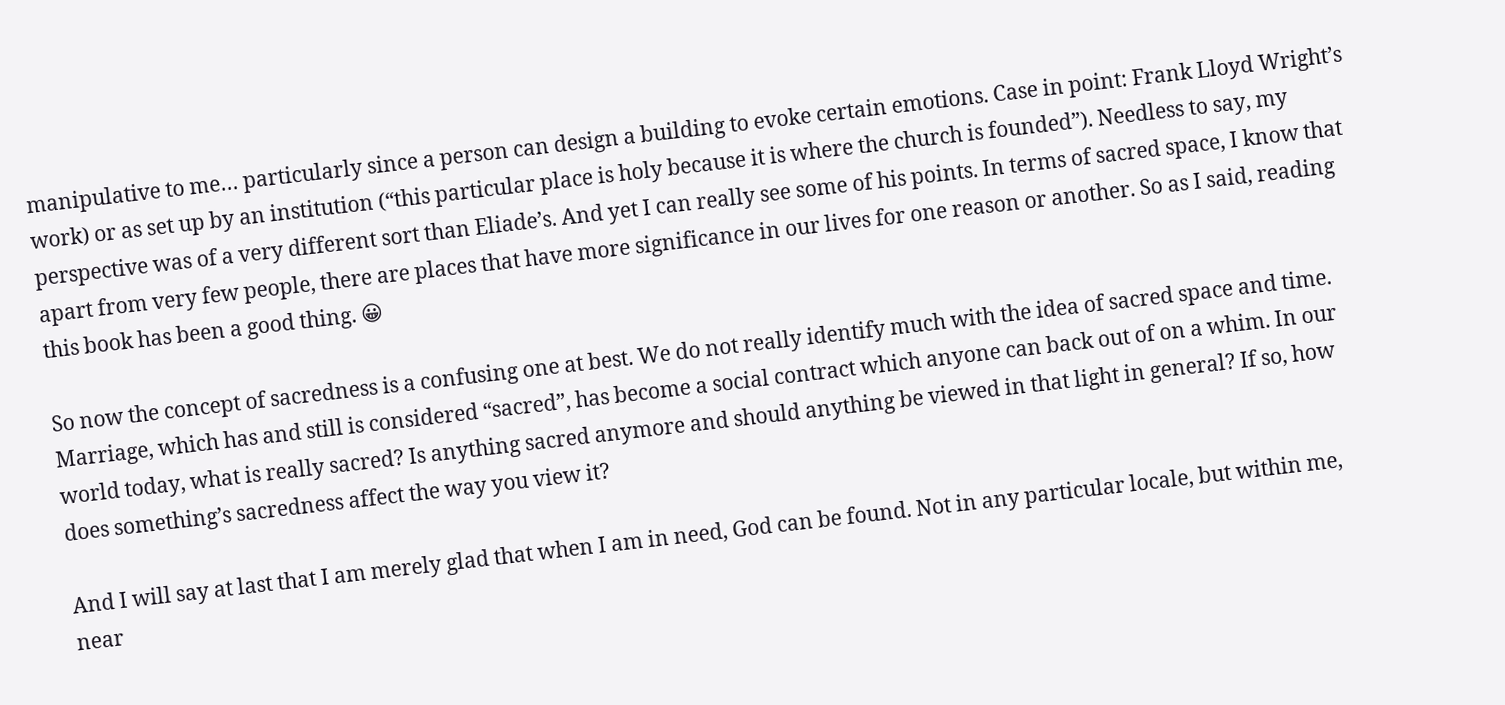manipulative to me… particularly since a person can design a building to evoke certain emotions. Case in point: Frank Lloyd Wright’s work) or as set up by an institution (“this particular place is holy because it is where the church is founded”). Needless to say, my perspective was of a very different sort than Eliade’s. And yet I can really see some of his points. In terms of sacred space, I know that apart from very few people, there are places that have more significance in our lives for one reason or another. So as I said, reading this book has been a good thing. 😀

So now the concept of sacredness is a confusing one at best. We do not really identify much with the idea of sacred space and time. Marriage, which has and still is considered “sacred”, has become a social contract which anyone can back out of on a whim. In our world today, what is really sacred? Is anything sacred anymore and should anything be viewed in that light in general? If so, how does something’s sacredness affect the way you view it?

And I will say at last that I am merely glad that when I am in need, God can be found. Not in any particular locale, but within me, near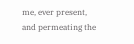me, ever present, and permeating the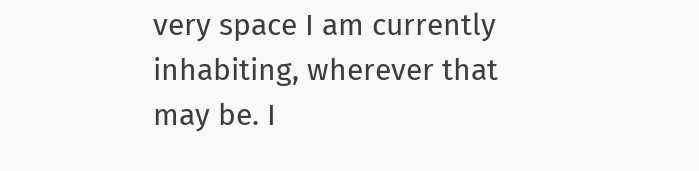very space I am currently inhabiting, wherever that may be. I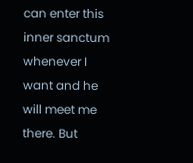can enter this inner sanctum whenever I want and he will meet me there. But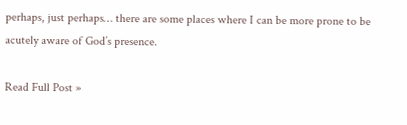perhaps, just perhaps… there are some places where I can be more prone to be acutely aware of God’s presence.

Read Full Post »